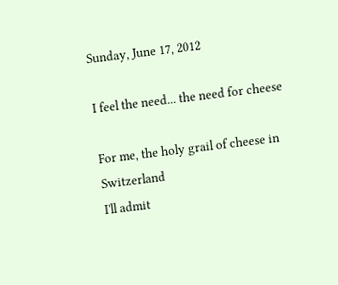Sunday, June 17, 2012

I feel the need... the need for cheese

For me, the holy grail of cheese in Switzerland
I'll admit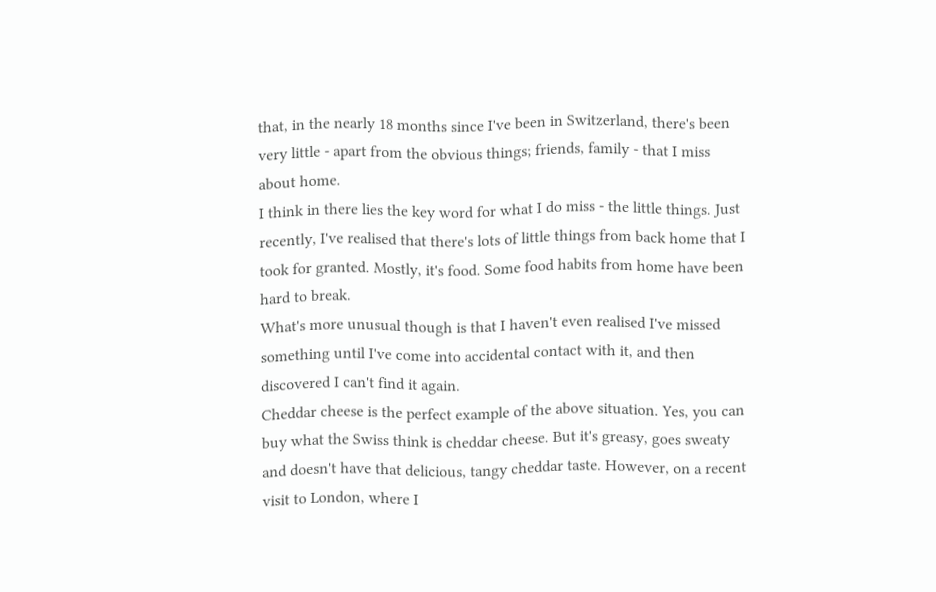that, in the nearly 18 months since I've been in Switzerland, there's been very little - apart from the obvious things; friends, family - that I miss about home.
I think in there lies the key word for what I do miss - the little things. Just recently, I've realised that there's lots of little things from back home that I took for granted. Mostly, it's food. Some food habits from home have been hard to break.
What's more unusual though is that I haven't even realised I've missed something until I've come into accidental contact with it, and then discovered I can't find it again.
Cheddar cheese is the perfect example of the above situation. Yes, you can buy what the Swiss think is cheddar cheese. But it's greasy, goes sweaty and doesn't have that delicious, tangy cheddar taste. However, on a recent visit to London, where I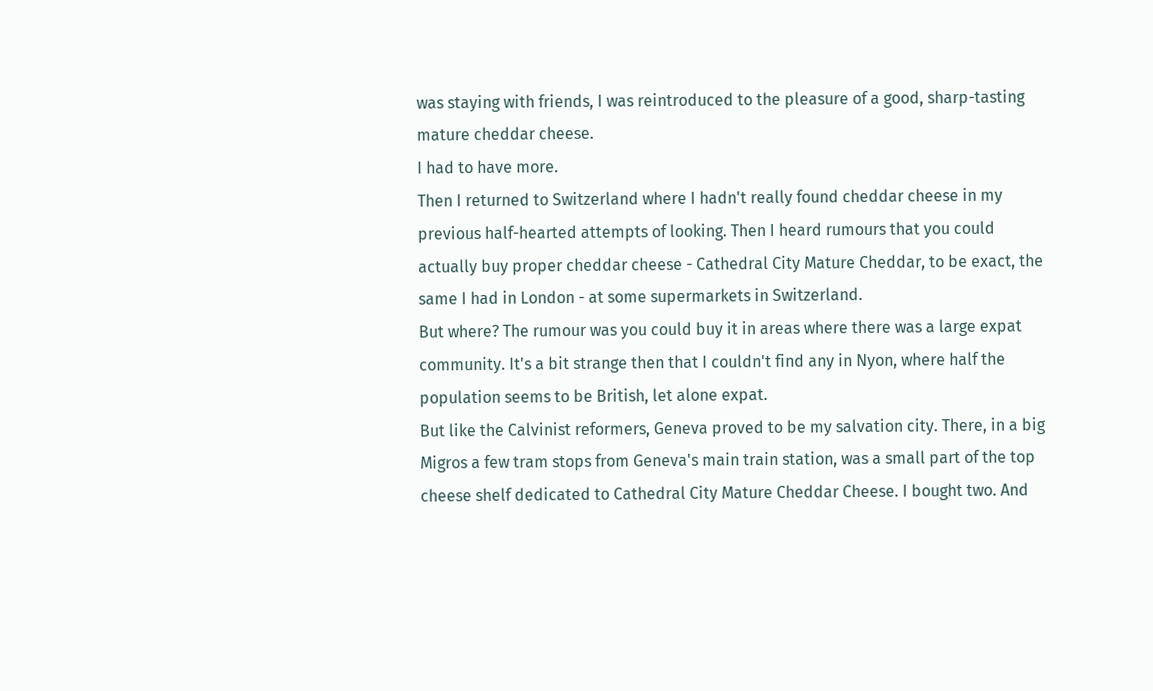was staying with friends, I was reintroduced to the pleasure of a good, sharp-tasting mature cheddar cheese.
I had to have more.
Then I returned to Switzerland where I hadn't really found cheddar cheese in my previous half-hearted attempts of looking. Then I heard rumours that you could actually buy proper cheddar cheese - Cathedral City Mature Cheddar, to be exact, the same I had in London - at some supermarkets in Switzerland.
But where? The rumour was you could buy it in areas where there was a large expat community. It's a bit strange then that I couldn't find any in Nyon, where half the population seems to be British, let alone expat.
But like the Calvinist reformers, Geneva proved to be my salvation city. There, in a big Migros a few tram stops from Geneva's main train station, was a small part of the top cheese shelf dedicated to Cathedral City Mature Cheddar Cheese. I bought two. And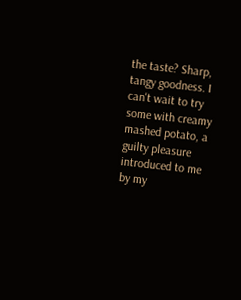the taste? Sharp, tangy goodness. I can't wait to try some with creamy mashed potato, a guilty pleasure introduced to me by my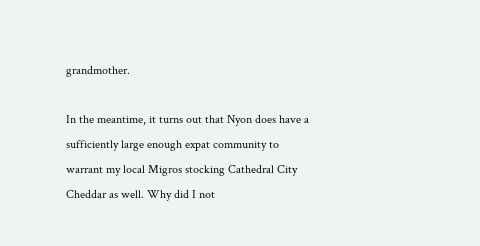grandmother.

In the meantime, it turns out that Nyon does have a sufficiently large enough expat community to warrant my local Migros stocking Cathedral City Cheddar as well. Why did I not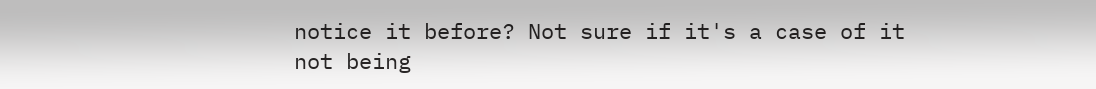notice it before? Not sure if it's a case of it not being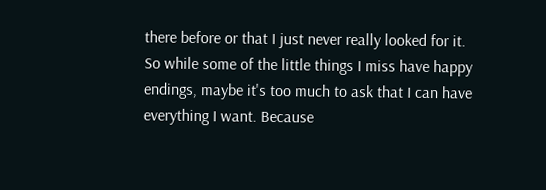there before or that I just never really looked for it.
So while some of the little things I miss have happy endings, maybe it's too much to ask that I can have everything I want. Because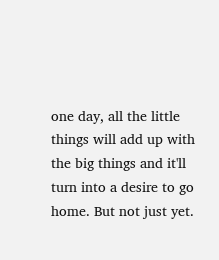one day, all the little things will add up with the big things and it'll turn into a desire to go home. But not just yet.